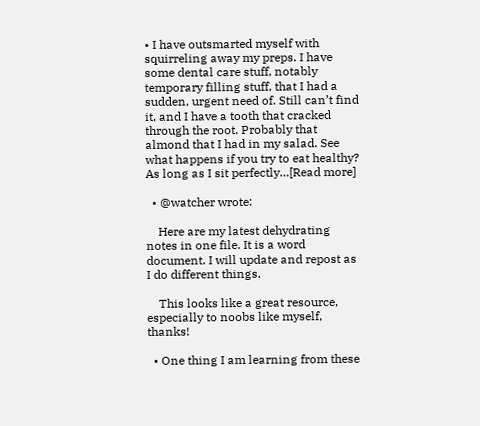• I have outsmarted myself with squirreling away my preps. I have some dental care stuff, notably temporary filling stuff, that I had a sudden, urgent need of. Still can’t find it, and I have a tooth that cracked through the root. Probably that almond that I had in my salad. See what happens if you try to eat healthy? As long as I sit perfectly…[Read more]

  • @watcher wrote:

    Here are my latest dehydrating notes in one file. It is a word document. I will update and repost as I do different things.

    This looks like a great resource, especially to noobs like myself, thanks!

  • One thing I am learning from these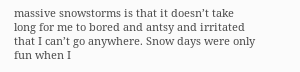massive snowstorms is that it doesn’t take long for me to bored and antsy and irritated that I can’t go anywhere. Snow days were only fun when I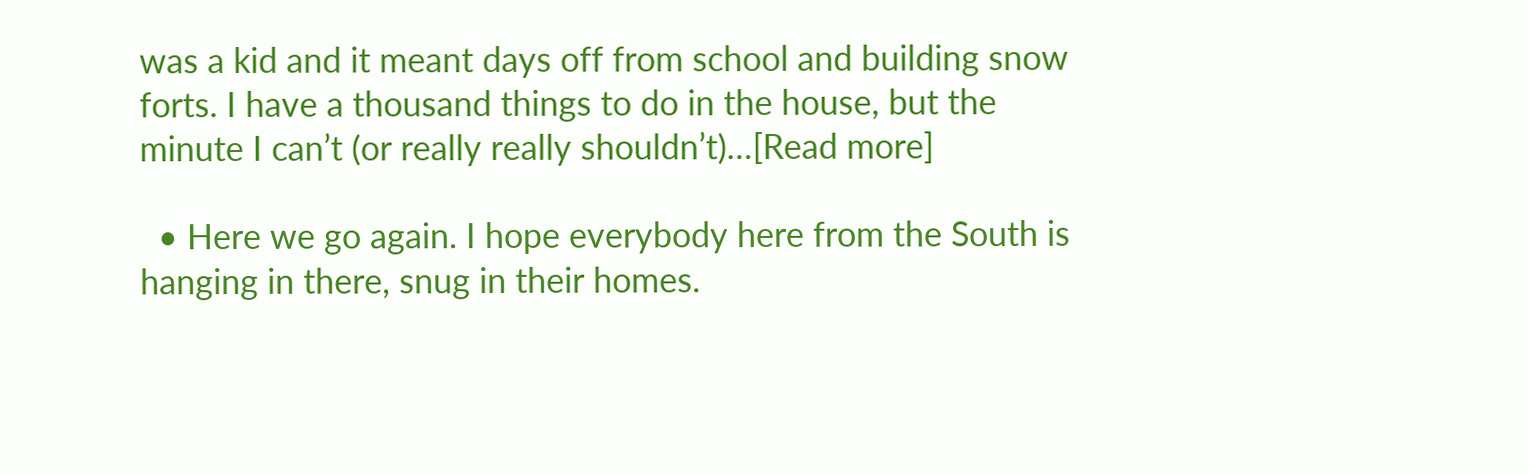was a kid and it meant days off from school and building snow forts. I have a thousand things to do in the house, but the minute I can’t (or really really shouldn’t)…[Read more]

  • Here we go again. I hope everybody here from the South is hanging in there, snug in their homes.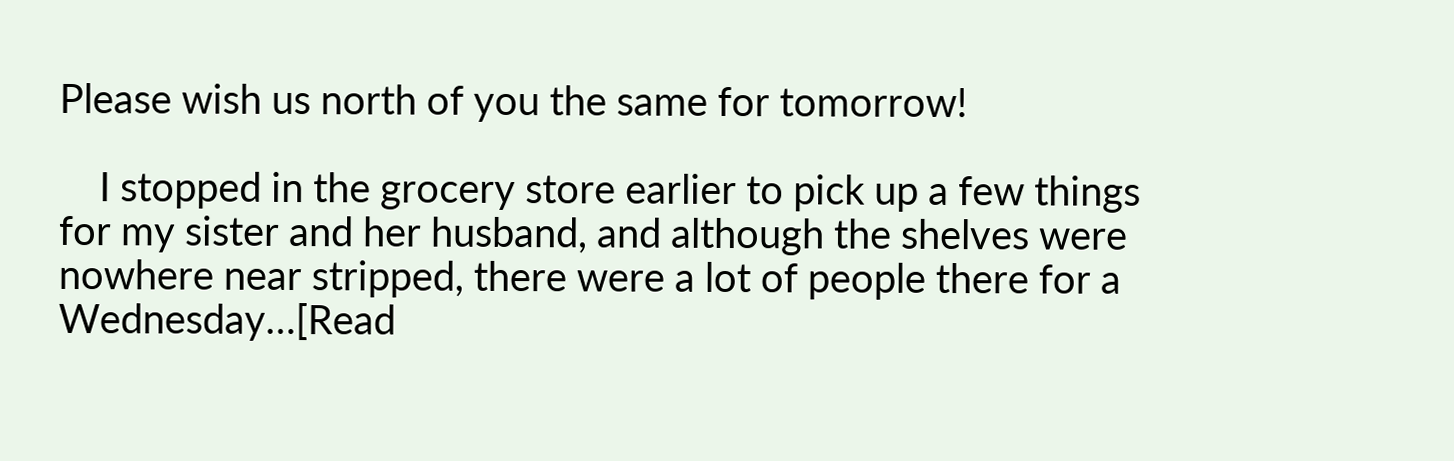Please wish us north of you the same for tomorrow!

    I stopped in the grocery store earlier to pick up a few things for my sister and her husband, and although the shelves were nowhere near stripped, there were a lot of people there for a Wednesday…[Read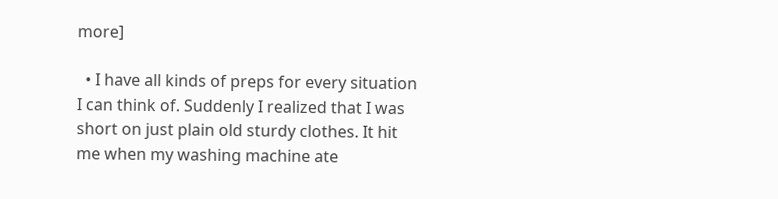more]

  • I have all kinds of preps for every situation I can think of. Suddenly I realized that I was short on just plain old sturdy clothes. It hit me when my washing machine ate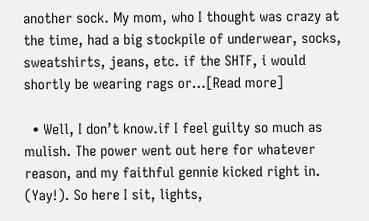another sock. My mom, who I thought was crazy at the time, had a big stockpile of underwear, socks, sweatshirts, jeans, etc. if the SHTF, i would shortly be wearing rags or…[Read more]

  • Well, I don’t know.if I feel guilty so much as mulish. The power went out here for whatever reason, and my faithful gennie kicked right in. (Yay!). So here I sit, lights,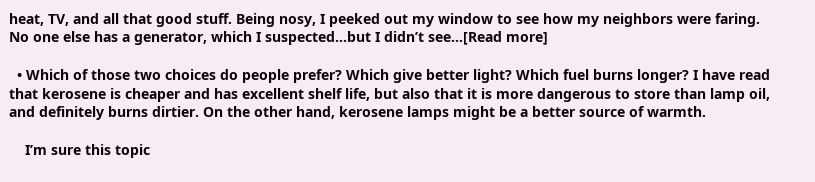heat, TV, and all that good stuff. Being nosy, I peeked out my window to see how my neighbors were faring. No one else has a generator, which I suspected…but I didn’t see…[Read more]

  • Which of those two choices do people prefer? Which give better light? Which fuel burns longer? I have read that kerosene is cheaper and has excellent shelf life, but also that it is more dangerous to store than lamp oil, and definitely burns dirtier. On the other hand, kerosene lamps might be a better source of warmth.

    I’m sure this topic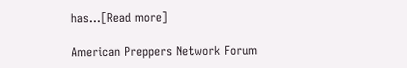has…[Read more]

American Preppers Network Forum